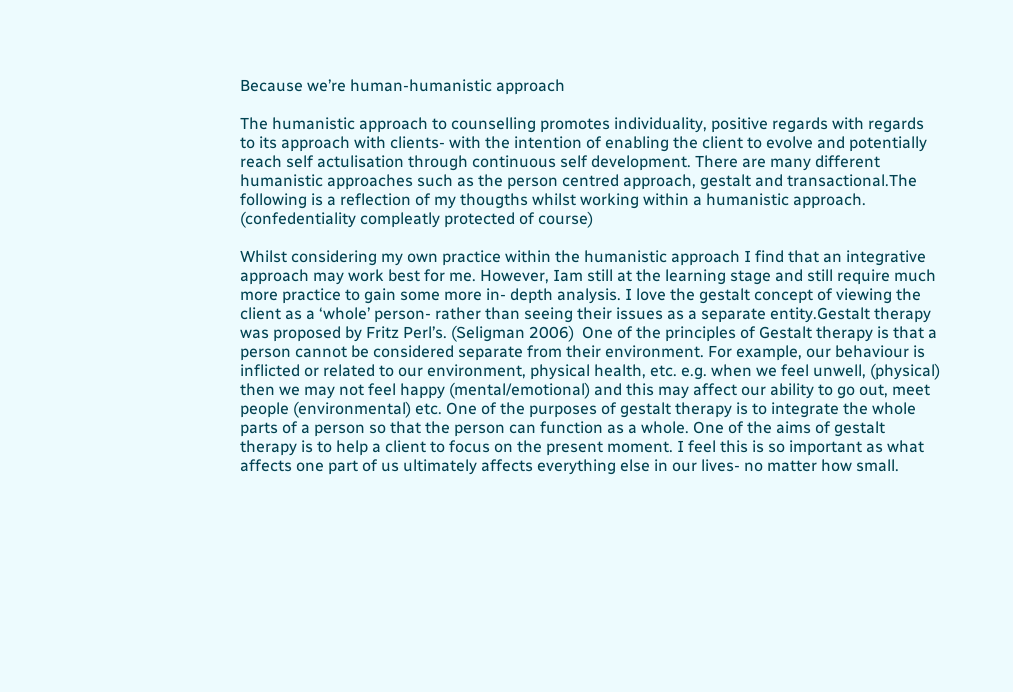Because we’re human-humanistic approach

The humanistic approach to counselling promotes individuality, positive regards with regards to its approach with clients- with the intention of enabling the client to evolve and potentially reach self actulisation through continuous self development. There are many different humanistic approaches such as the person centred approach, gestalt and transactional.The following is a reflection of my thougths whilst working within a humanistic approach. (confedentiality compleatly protected of course)

Whilst considering my own practice within the humanistic approach I find that an integrative approach may work best for me. However, Iam still at the learning stage and still require much more practice to gain some more in- depth analysis. I love the gestalt concept of viewing the client as a ‘whole’ person- rather than seeing their issues as a separate entity.Gestalt therapy was proposed by Fritz Perl’s. (Seligman 2006)  One of the principles of Gestalt therapy is that a person cannot be considered separate from their environment. For example, our behaviour is inflicted or related to our environment, physical health, etc. e.g. when we feel unwell, (physical)  then we may not feel happy (mental/emotional) and this may affect our ability to go out, meet people (environmental) etc. One of the purposes of gestalt therapy is to integrate the whole parts of a person so that the person can function as a whole. One of the aims of gestalt therapy is to help a client to focus on the present moment. I feel this is so important as what affects one part of us ultimately affects everything else in our lives- no matter how small.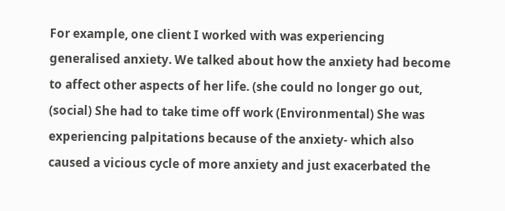For example, one client I worked with was experiencing generalised anxiety. We talked about how the anxiety had become to affect other aspects of her life. (she could no longer go out, (social) She had to take time off work (Environmental) She was experiencing palpitations because of the anxiety- which also caused a vicious cycle of more anxiety and just exacerbated the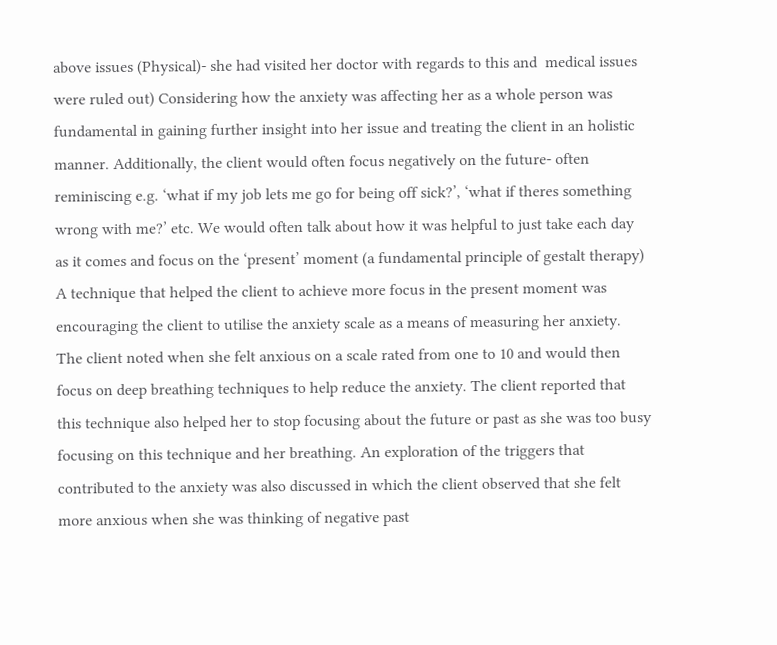above issues (Physical)- she had visited her doctor with regards to this and  medical issues were ruled out) Considering how the anxiety was affecting her as a whole person was fundamental in gaining further insight into her issue and treating the client in an holistic manner. Additionally, the client would often focus negatively on the future- often reminiscing e.g. ‘what if my job lets me go for being off sick?’, ‘what if theres something wrong with me?’ etc. We would often talk about how it was helpful to just take each day as it comes and focus on the ‘present’ moment (a fundamental principle of gestalt therapy)   A technique that helped the client to achieve more focus in the present moment was encouraging the client to utilise the anxiety scale as a means of measuring her anxiety. The client noted when she felt anxious on a scale rated from one to 10 and would then focus on deep breathing techniques to help reduce the anxiety. The client reported that this technique also helped her to stop focusing about the future or past as she was too busy focusing on this technique and her breathing. An exploration of the triggers that contributed to the anxiety was also discussed in which the client observed that she felt more anxious when she was thinking of negative past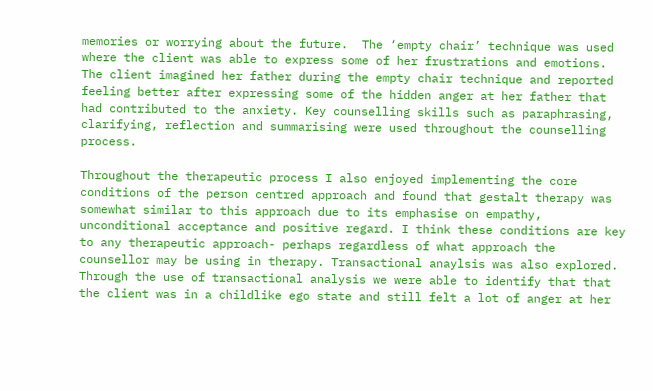memories or worrying about the future.  The ‘empty chair’ technique was used where the client was able to express some of her frustrations and emotions. The client imagined her father during the empty chair technique and reported feeling better after expressing some of the hidden anger at her father that had contributed to the anxiety. Key counselling skills such as paraphrasing, clarifying, reflection and summarising were used throughout the counselling process.

Throughout the therapeutic process I also enjoyed implementing the core conditions of the person centred approach and found that gestalt therapy was  somewhat similar to this approach due to its emphasise on empathy, unconditional acceptance and positive regard. I think these conditions are key to any therapeutic approach- perhaps regardless of what approach the counsellor may be using in therapy. Transactional anaylsis was also explored. Through the use of transactional analysis we were able to identify that that the client was in a childlike ego state and still felt a lot of anger at her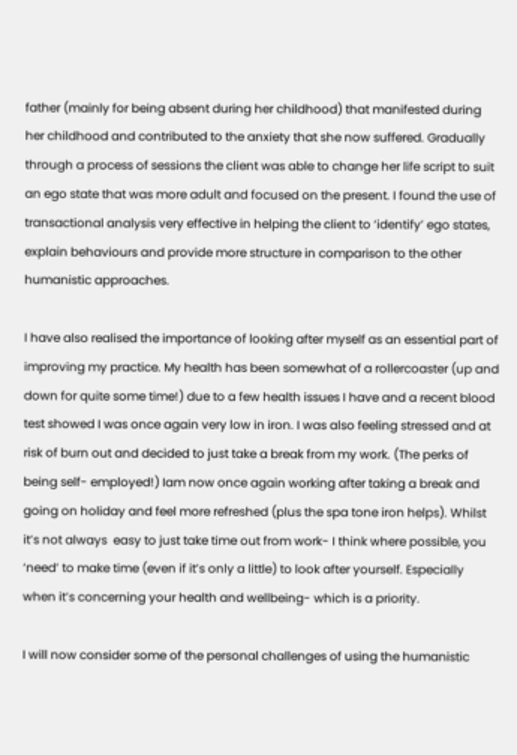father (mainly for being absent during her childhood) that manifested during her childhood and contributed to the anxiety that she now suffered. Gradually through a process of sessions the client was able to change her life script to suit an ego state that was more adult and focused on the present. I found the use of transactional analysis very effective in helping the client to ‘identify’ ego states, explain behaviours and provide more structure in comparison to the other humanistic approaches.

I have also realised the importance of looking after myself as an essential part of improving my practice. My health has been somewhat of a rollercoaster (up and down for quite some time!) due to a few health issues I have and a recent blood test showed I was once again very low in iron. I was also feeling stressed and at risk of burn out and decided to just take a break from my work. (The perks of being self- employed!) Iam now once again working after taking a break and going on holiday and feel more refreshed (plus the spa tone iron helps). Whilst it’s not always  easy to just take time out from work- I think where possible, you ‘need’ to make time (even if it’s only a little) to look after yourself. Especially when it’s concerning your health and wellbeing- which is a priority.

I will now consider some of the personal challenges of using the humanistic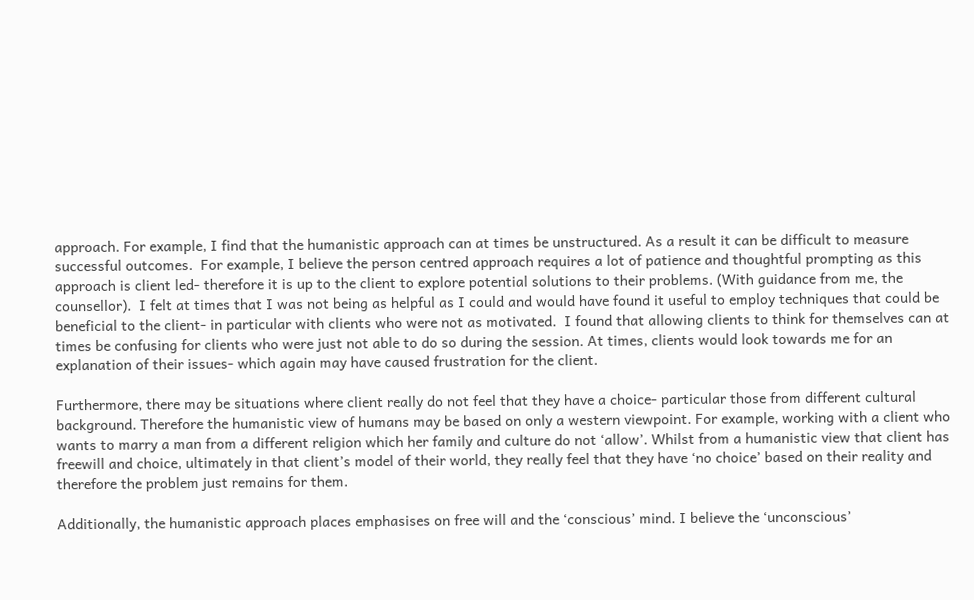approach. For example, I find that the humanistic approach can at times be unstructured. As a result it can be difficult to measure successful outcomes.  For example, I believe the person centred approach requires a lot of patience and thoughtful prompting as this approach is client led- therefore it is up to the client to explore potential solutions to their problems. (With guidance from me, the counsellor).  I felt at times that I was not being as helpful as I could and would have found it useful to employ techniques that could be beneficial to the client- in particular with clients who were not as motivated.  I found that allowing clients to think for themselves can at times be confusing for clients who were just not able to do so during the session. At times, clients would look towards me for an explanation of their issues- which again may have caused frustration for the client.

Furthermore, there may be situations where client really do not feel that they have a choice- particular those from different cultural background. Therefore the humanistic view of humans may be based on only a western viewpoint. For example, working with a client who wants to marry a man from a different religion which her family and culture do not ‘allow’. Whilst from a humanistic view that client has freewill and choice, ultimately in that client’s model of their world, they really feel that they have ‘no choice’ based on their reality and therefore the problem just remains for them.

Additionally, the humanistic approach places emphasises on free will and the ‘conscious’ mind. I believe the ‘unconscious’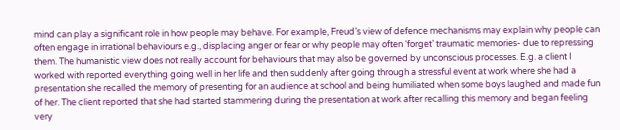mind can play a significant role in how people may behave. For example, Freud’s view of defence mechanisms may explain why people can often engage in irrational behaviours e.g., displacing anger or fear or why people may often ‘forget’ traumatic memories- due to repressing them. The humanistic view does not really account for behaviours that may also be governed by unconscious processes. E.g. a client I worked with reported everything going well in her life and then suddenly after going through a stressful event at work where she had a presentation she recalled the memory of presenting for an audience at school and being humiliated when some boys laughed and made fun of her. The client reported that she had started stammering during the presentation at work after recalling this memory and began feeling very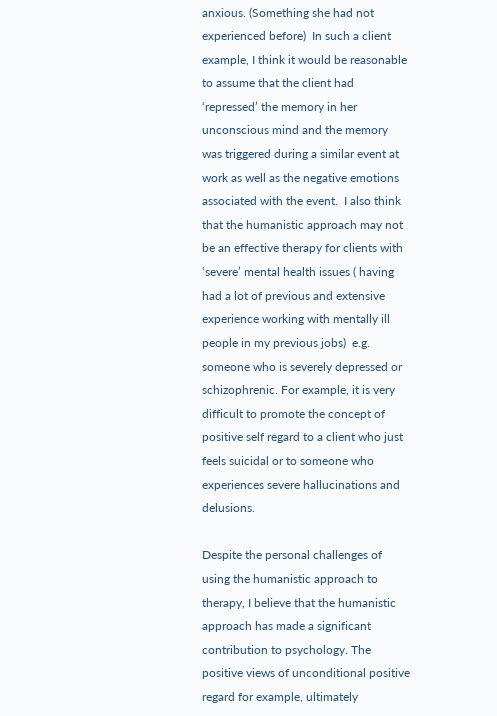anxious. (Something she had not experienced before)  In such a client example, I think it would be reasonable to assume that the client had ‘repressed’ the memory in her unconscious mind and the memory was triggered during a similar event at work as well as the negative emotions associated with the event.  I also think that the humanistic approach may not be an effective therapy for clients with ‘severe’ mental health issues ( having had a lot of previous and extensive experience working with mentally ill people in my previous jobs)  e.g. someone who is severely depressed or schizophrenic. For example, it is very difficult to promote the concept of positive self regard to a client who just feels suicidal or to someone who experiences severe hallucinations and delusions.

Despite the personal challenges of using the humanistic approach to therapy, I believe that the humanistic approach has made a significant contribution to psychology. The positive views of unconditional positive regard for example, ultimately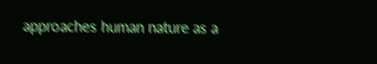approaches human nature as a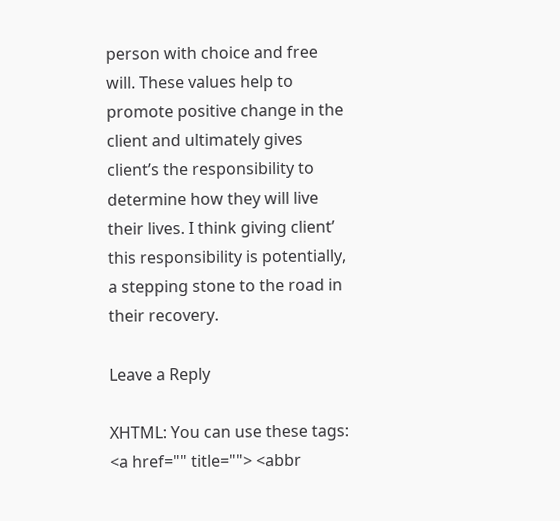person with choice and free will. These values help to promote positive change in the client and ultimately gives client’s the responsibility to determine how they will live their lives. I think giving client’ this responsibility is potentially, a stepping stone to the road in their recovery.

Leave a Reply

XHTML: You can use these tags: <a href="" title=""> <abbr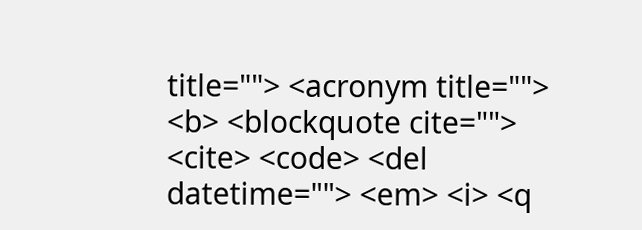title=""> <acronym title=""> <b> <blockquote cite=""> <cite> <code> <del datetime=""> <em> <i> <q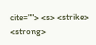cite=""> <s> <strike> <strong>